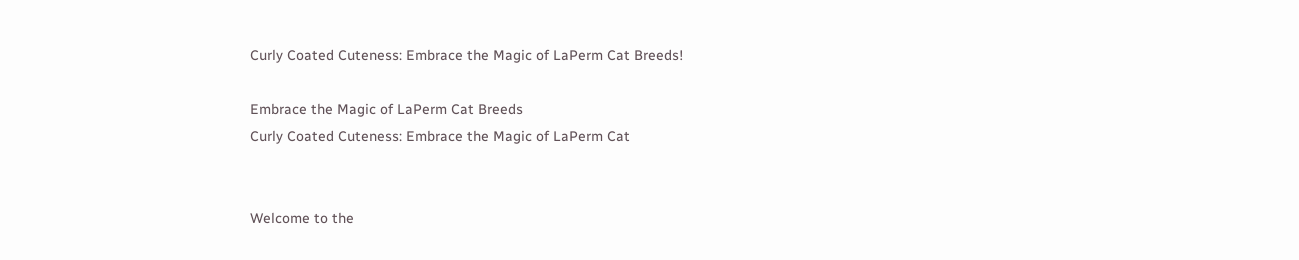Curly Coated Cuteness: Embrace the Magic of LaPerm Cat Breeds!

Embrace the Magic of LaPerm Cat Breeds
Curly Coated Cuteness: Embrace the Magic of LaPerm Cat


Welcome to the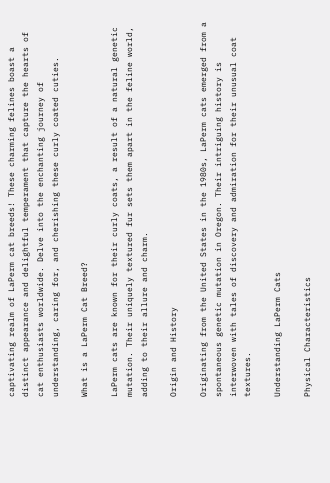captivating realm of LaPerm cat breeds! These charming felines boast a distinct appearance and delightful temperament that capture the hearts of cat enthusiasts worldwide. Delve into the enchanting journey of understanding, caring for, and cherishing these curly coated cuties.

What is a LaPerm Cat Breed?

LaPerm cats are known for their curly coats, a result of a natural genetic mutation. Their uniquely textured fur sets them apart in the feline world, adding to their allure and charm.

Origin and History

Originating from the United States in the 1980s, LaPerm cats emerged from a spontaneous genetic mutation in Oregon. Their intriguing history is interwoven with tales of discovery and admiration for their unusual coat textures.

Understanding LaPerm Cats

Physical Characteristics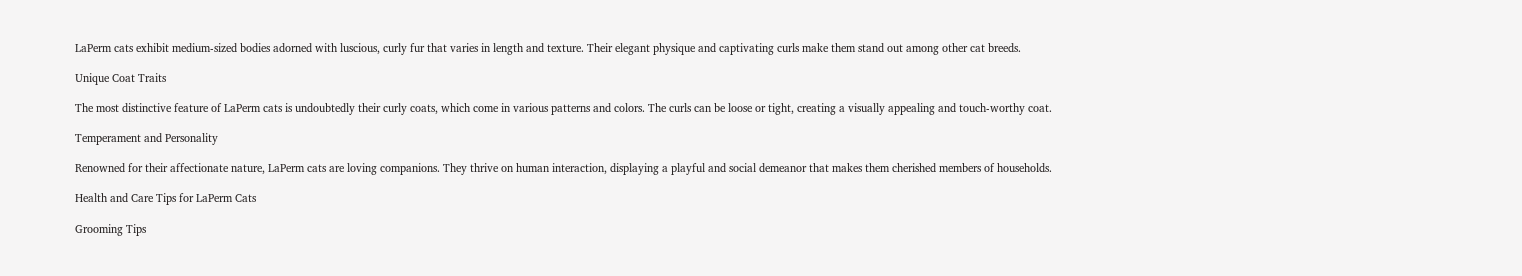LaPerm cats exhibit medium-sized bodies adorned with luscious, curly fur that varies in length and texture. Their elegant physique and captivating curls make them stand out among other cat breeds.

Unique Coat Traits

The most distinctive feature of LaPerm cats is undoubtedly their curly coats, which come in various patterns and colors. The curls can be loose or tight, creating a visually appealing and touch-worthy coat.

Temperament and Personality

Renowned for their affectionate nature, LaPerm cats are loving companions. They thrive on human interaction, displaying a playful and social demeanor that makes them cherished members of households.

Health and Care Tips for LaPerm Cats

Grooming Tips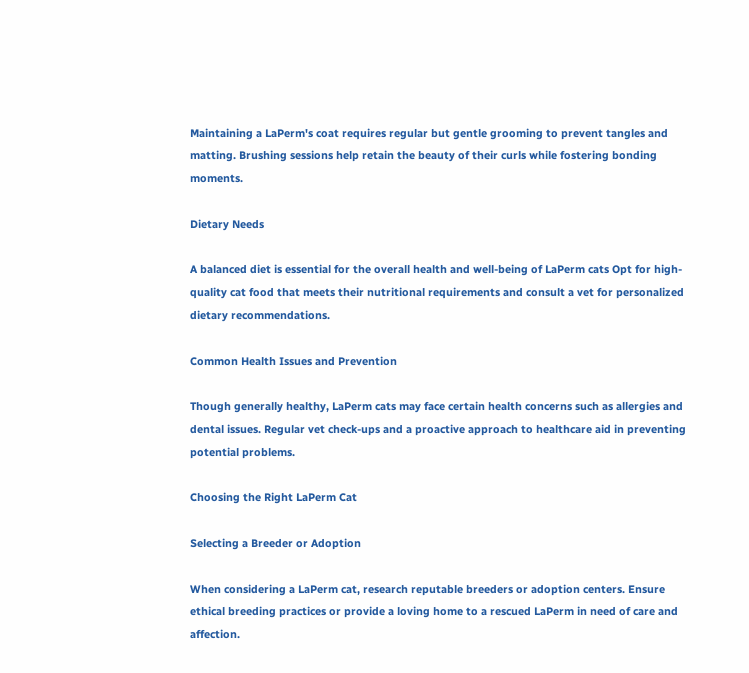Maintaining a LaPerm's coat requires regular but gentle grooming to prevent tangles and matting. Brushing sessions help retain the beauty of their curls while fostering bonding moments.

Dietary Needs

A balanced diet is essential for the overall health and well-being of LaPerm cats Opt for high-quality cat food that meets their nutritional requirements and consult a vet for personalized dietary recommendations.

Common Health Issues and Prevention

Though generally healthy, LaPerm cats may face certain health concerns such as allergies and dental issues. Regular vet check-ups and a proactive approach to healthcare aid in preventing potential problems.

Choosing the Right LaPerm Cat

Selecting a Breeder or Adoption

When considering a LaPerm cat, research reputable breeders or adoption centers. Ensure ethical breeding practices or provide a loving home to a rescued LaPerm in need of care and affection.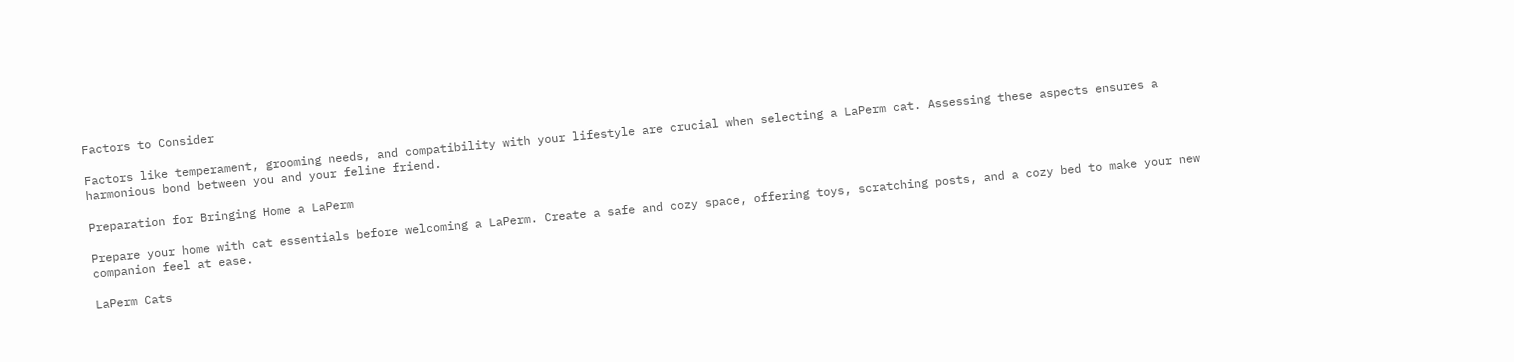Factors to Consider

Factors like temperament, grooming needs, and compatibility with your lifestyle are crucial when selecting a LaPerm cat. Assessing these aspects ensures a harmonious bond between you and your feline friend.

Preparation for Bringing Home a LaPerm

Prepare your home with cat essentials before welcoming a LaPerm. Create a safe and cozy space, offering toys, scratching posts, and a cozy bed to make your new companion feel at ease.

LaPerm Cats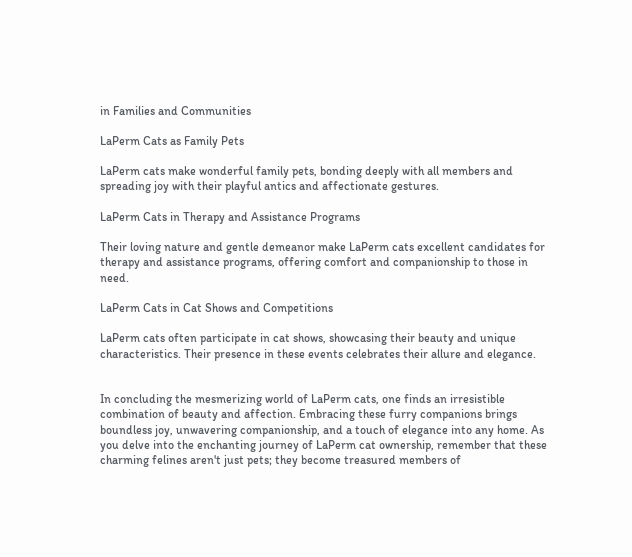in Families and Communities

LaPerm Cats as Family Pets

LaPerm cats make wonderful family pets, bonding deeply with all members and spreading joy with their playful antics and affectionate gestures.

LaPerm Cats in Therapy and Assistance Programs

Their loving nature and gentle demeanor make LaPerm cats excellent candidates for therapy and assistance programs, offering comfort and companionship to those in need.

LaPerm Cats in Cat Shows and Competitions

LaPerm cats often participate in cat shows, showcasing their beauty and unique characteristics. Their presence in these events celebrates their allure and elegance.


In concluding the mesmerizing world of LaPerm cats, one finds an irresistible combination of beauty and affection. Embracing these furry companions brings boundless joy, unwavering companionship, and a touch of elegance into any home. As you delve into the enchanting journey of LaPerm cat ownership, remember that these charming felines aren't just pets; they become treasured members of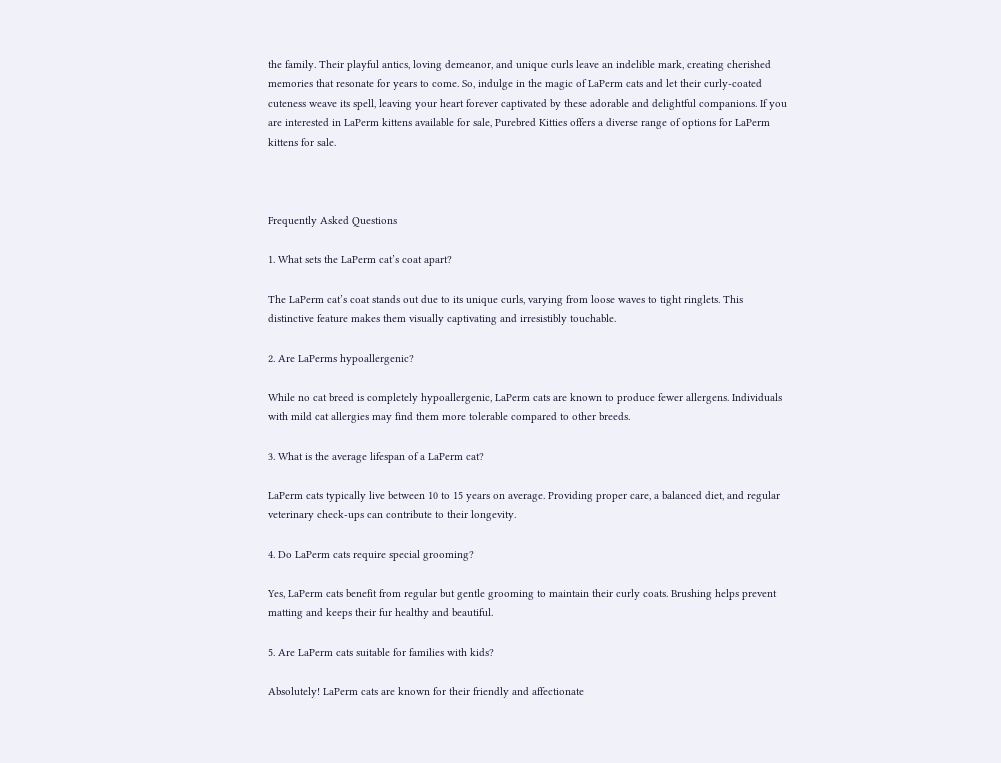the family. Their playful antics, loving demeanor, and unique curls leave an indelible mark, creating cherished memories that resonate for years to come. So, indulge in the magic of LaPerm cats and let their curly-coated cuteness weave its spell, leaving your heart forever captivated by these adorable and delightful companions. If you are interested in LaPerm kittens available for sale, Purebred Kitties offers a diverse range of options for LaPerm kittens for sale.



Frequently Asked Questions

1. What sets the LaPerm cat’s coat apart?

The LaPerm cat’s coat stands out due to its unique curls, varying from loose waves to tight ringlets. This distinctive feature makes them visually captivating and irresistibly touchable.

2. Are LaPerms hypoallergenic?

While no cat breed is completely hypoallergenic, LaPerm cats are known to produce fewer allergens. Individuals with mild cat allergies may find them more tolerable compared to other breeds.

3. What is the average lifespan of a LaPerm cat?

LaPerm cats typically live between 10 to 15 years on average. Providing proper care, a balanced diet, and regular veterinary check-ups can contribute to their longevity.

4. Do LaPerm cats require special grooming?

Yes, LaPerm cats benefit from regular but gentle grooming to maintain their curly coats. Brushing helps prevent matting and keeps their fur healthy and beautiful.

5. Are LaPerm cats suitable for families with kids?

Absolutely! LaPerm cats are known for their friendly and affectionate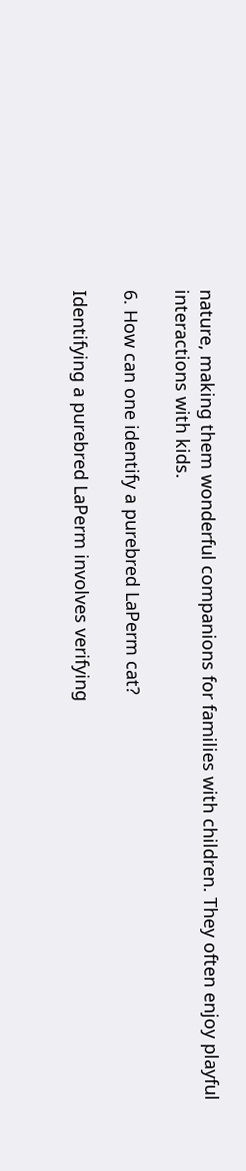nature, making them wonderful companions for families with children. They often enjoy playful interactions with kids.

6. How can one identify a purebred LaPerm cat?

Identifying a purebred LaPerm involves verifying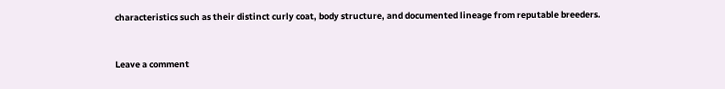characteristics such as their distinct curly coat, body structure, and documented lineage from reputable breeders.



Leave a comment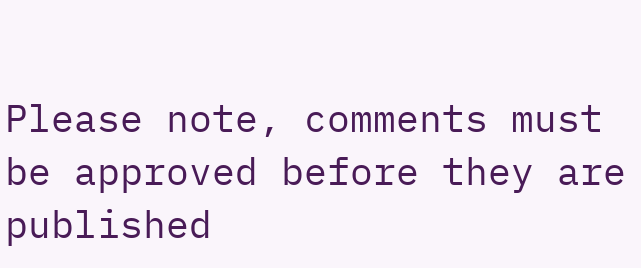Please note, comments must be approved before they are published